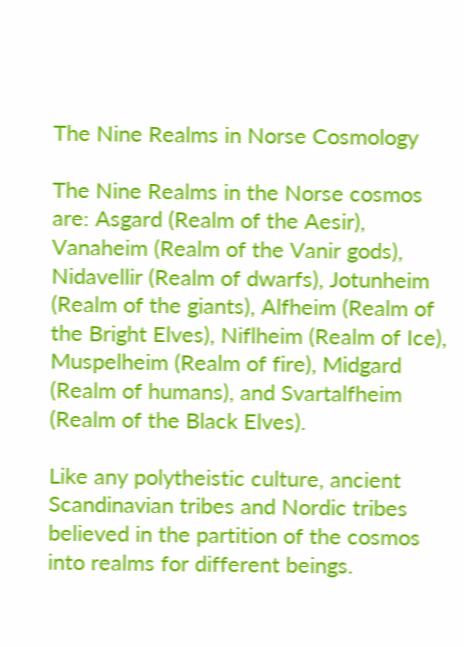The Nine Realms in Norse Cosmology

The Nine Realms in the Norse cosmos are: Asgard (Realm of the Aesir), Vanaheim (Realm of the Vanir gods), Nidavellir (Realm of dwarfs), Jotunheim (Realm of the giants), Alfheim (Realm of the Bright Elves), Niflheim (Realm of Ice), Muspelheim (Realm of fire), Midgard (Realm of humans), and Svartalfheim (Realm of the Black Elves).

Like any polytheistic culture, ancient Scandinavian tribes and Nordic tribes believed in the partition of the cosmos into realms for different beings.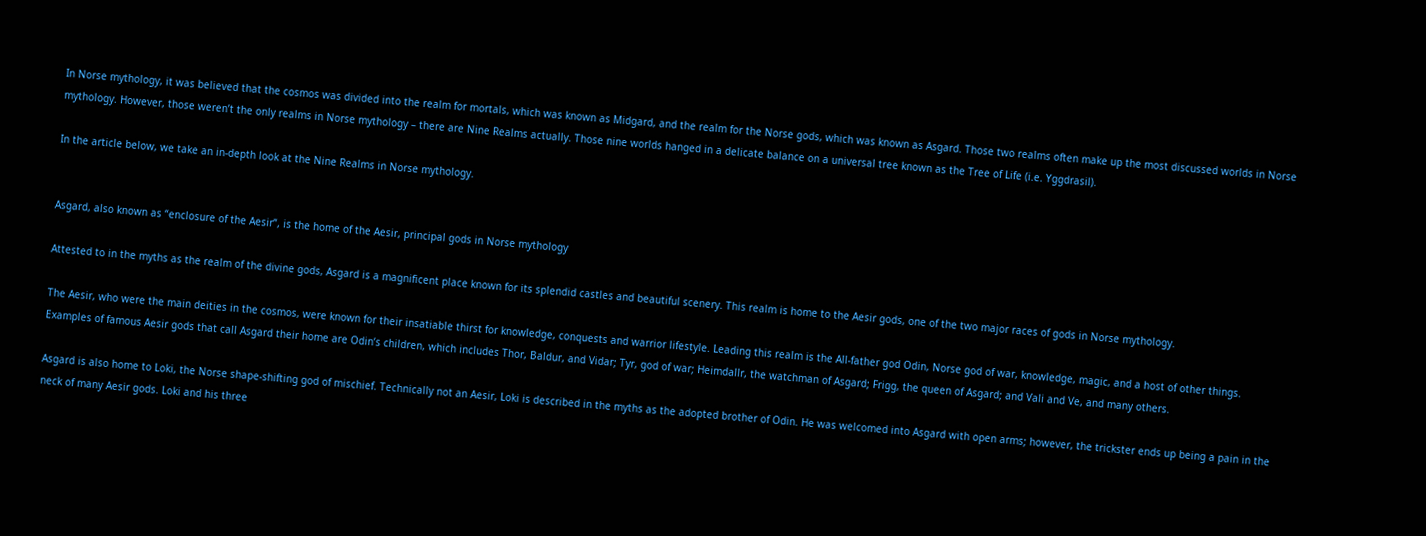In Norse mythology, it was believed that the cosmos was divided into the realm for mortals, which was known as Midgard, and the realm for the Norse gods, which was known as Asgard. Those two realms often make up the most discussed worlds in Norse mythology. However, those weren’t the only realms in Norse mythology – there are Nine Realms actually. Those nine worlds hanged in a delicate balance on a universal tree known as the Tree of Life (i.e. Yggdrasil).

In the article below, we take an in-depth look at the Nine Realms in Norse mythology.


Asgard, also known as “enclosure of the Aesir”, is the home of the Aesir, principal gods in Norse mythology

Attested to in the myths as the realm of the divine gods, Asgard is a magnificent place known for its splendid castles and beautiful scenery. This realm is home to the Aesir gods, one of the two major races of gods in Norse mythology.

The Aesir, who were the main deities in the cosmos, were known for their insatiable thirst for knowledge, conquests and warrior lifestyle. Leading this realm is the All-father god Odin, Norse god of war, knowledge, magic, and a host of other things. Examples of famous Aesir gods that call Asgard their home are Odin’s children, which includes Thor, Baldur, and Vidar; Tyr, god of war; Heimdallr, the watchman of Asgard; Frigg, the queen of Asgard; and Vali and Ve, and many others.

Asgard is also home to Loki, the Norse shape-shifting god of mischief. Technically not an Aesir, Loki is described in the myths as the adopted brother of Odin. He was welcomed into Asgard with open arms; however, the trickster ends up being a pain in the neck of many Aesir gods. Loki and his three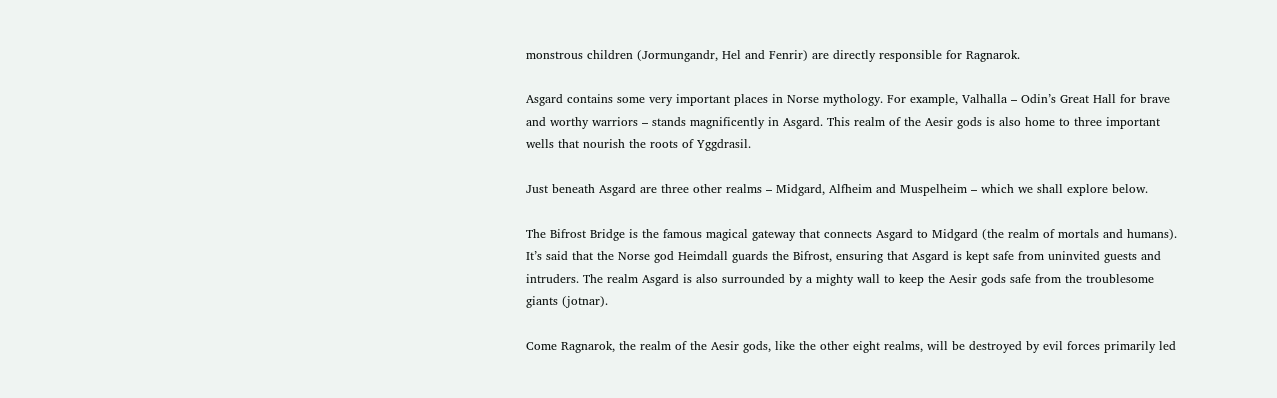monstrous children (Jormungandr, Hel and Fenrir) are directly responsible for Ragnarok.

Asgard contains some very important places in Norse mythology. For example, Valhalla – Odin’s Great Hall for brave and worthy warriors – stands magnificently in Asgard. This realm of the Aesir gods is also home to three important wells that nourish the roots of Yggdrasil.

Just beneath Asgard are three other realms – Midgard, Alfheim and Muspelheim – which we shall explore below.

The Bifrost Bridge is the famous magical gateway that connects Asgard to Midgard (the realm of mortals and humans). It’s said that the Norse god Heimdall guards the Bifrost, ensuring that Asgard is kept safe from uninvited guests and intruders. The realm Asgard is also surrounded by a mighty wall to keep the Aesir gods safe from the troublesome giants (jotnar).

Come Ragnarok, the realm of the Aesir gods, like the other eight realms, will be destroyed by evil forces primarily led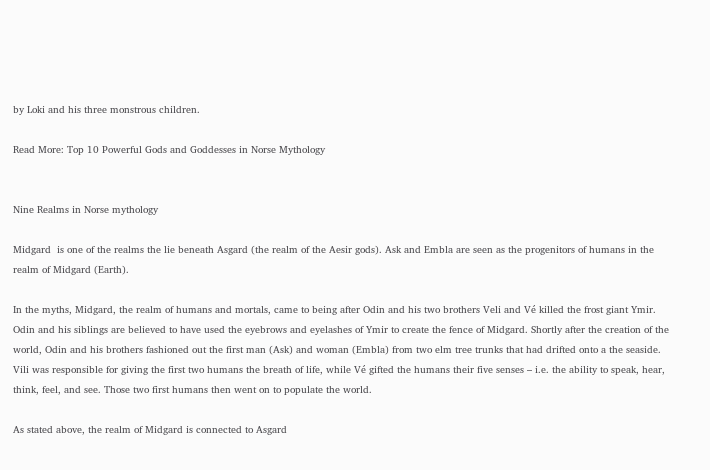by Loki and his three monstrous children.

Read More: Top 10 Powerful Gods and Goddesses in Norse Mythology


Nine Realms in Norse mythology

Midgard  is one of the realms the lie beneath Asgard (the realm of the Aesir gods). Ask and Embla are seen as the progenitors of humans in the realm of Midgard (Earth).

In the myths, Midgard, the realm of humans and mortals, came to being after Odin and his two brothers Veli and Vé killed the frost giant Ymir. Odin and his siblings are believed to have used the eyebrows and eyelashes of Ymir to create the fence of Midgard. Shortly after the creation of the world, Odin and his brothers fashioned out the first man (Ask) and woman (Embla) from two elm tree trunks that had drifted onto a the seaside. Vili was responsible for giving the first two humans the breath of life, while Vé gifted the humans their five senses – i.e. the ability to speak, hear, think, feel, and see. Those two first humans then went on to populate the world.

As stated above, the realm of Midgard is connected to Asgard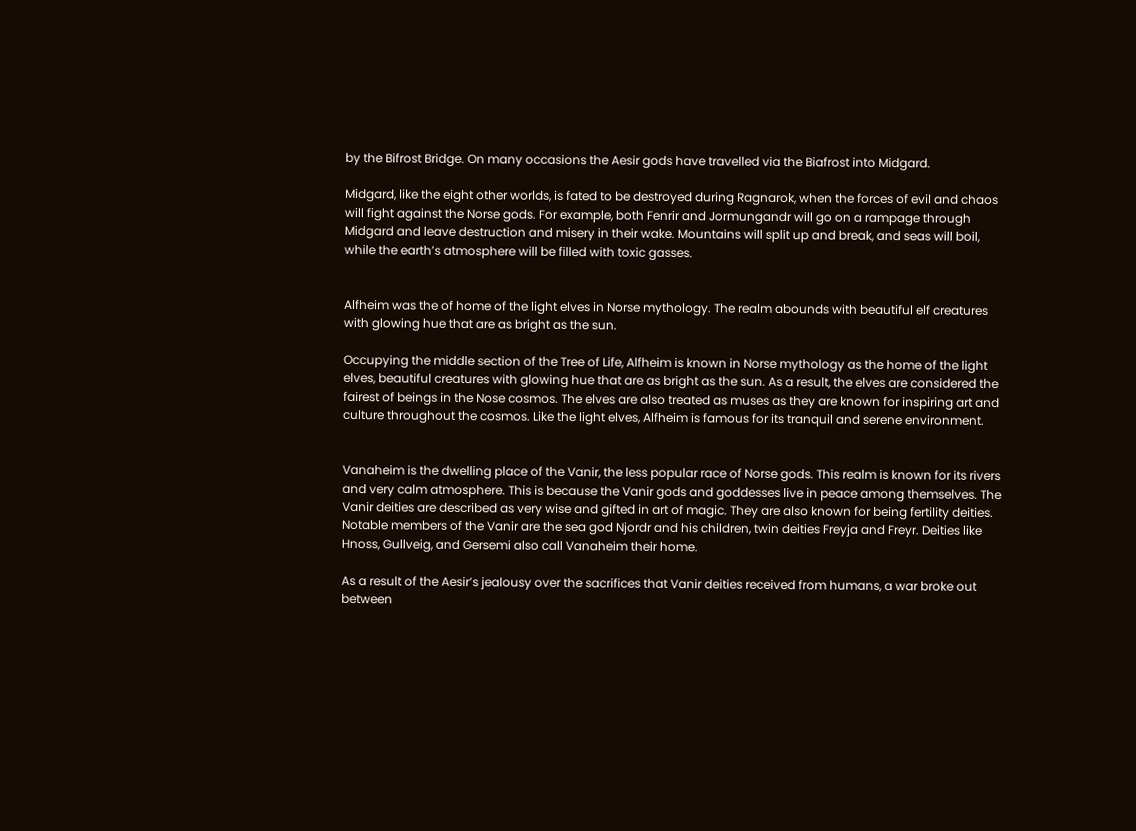by the Bifrost Bridge. On many occasions the Aesir gods have travelled via the Biafrost into Midgard.

Midgard, like the eight other worlds, is fated to be destroyed during Ragnarok, when the forces of evil and chaos will fight against the Norse gods. For example, both Fenrir and Jormungandr will go on a rampage through Midgard and leave destruction and misery in their wake. Mountains will split up and break, and seas will boil, while the earth’s atmosphere will be filled with toxic gasses.


Alfheim was the of home of the light elves in Norse mythology. The realm abounds with beautiful elf creatures with glowing hue that are as bright as the sun.

Occupying the middle section of the Tree of Life, Alfheim is known in Norse mythology as the home of the light elves, beautiful creatures with glowing hue that are as bright as the sun. As a result, the elves are considered the fairest of beings in the Nose cosmos. The elves are also treated as muses as they are known for inspiring art and culture throughout the cosmos. Like the light elves, Alfheim is famous for its tranquil and serene environment.


Vanaheim is the dwelling place of the Vanir, the less popular race of Norse gods. This realm is known for its rivers and very calm atmosphere. This is because the Vanir gods and goddesses live in peace among themselves. The Vanir deities are described as very wise and gifted in art of magic. They are also known for being fertility deities. Notable members of the Vanir are the sea god Njordr and his children, twin deities Freyja and Freyr. Deities like Hnoss, Gullveig, and Gersemi also call Vanaheim their home.

As a result of the Aesir’s jealousy over the sacrifices that Vanir deities received from humans, a war broke out between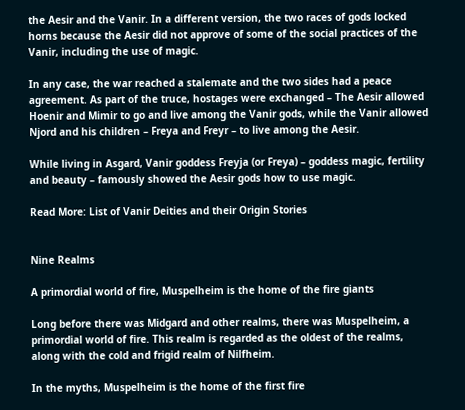the Aesir and the Vanir. In a different version, the two races of gods locked horns because the Aesir did not approve of some of the social practices of the Vanir, including the use of magic.

In any case, the war reached a stalemate and the two sides had a peace agreement. As part of the truce, hostages were exchanged – The Aesir allowed Hoenir and Mimir to go and live among the Vanir gods, while the Vanir allowed Njord and his children – Freya and Freyr – to live among the Aesir.

While living in Asgard, Vanir goddess Freyja (or Freya) – goddess magic, fertility and beauty – famously showed the Aesir gods how to use magic.

Read More: List of Vanir Deities and their Origin Stories


Nine Realms

A primordial world of fire, Muspelheim is the home of the fire giants

Long before there was Midgard and other realms, there was Muspelheim, a primordial world of fire. This realm is regarded as the oldest of the realms, along with the cold and frigid realm of Nilfheim.

In the myths, Muspelheim is the home of the first fire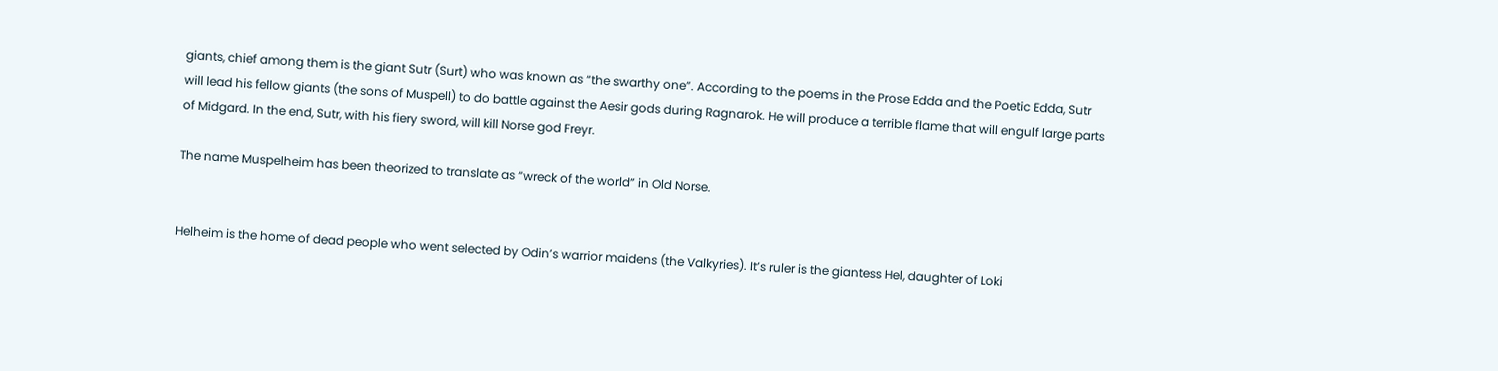giants, chief among them is the giant Sutr (Surt) who was known as “the swarthy one”. According to the poems in the Prose Edda and the Poetic Edda, Sutr will lead his fellow giants (the sons of Muspell) to do battle against the Aesir gods during Ragnarok. He will produce a terrible flame that will engulf large parts of Midgard. In the end, Sutr, with his fiery sword, will kill Norse god Freyr.

The name Muspelheim has been theorized to translate as “wreck of the world” in Old Norse.


Helheim is the home of dead people who went selected by Odin’s warrior maidens (the Valkyries). It’s ruler is the giantess Hel, daughter of Loki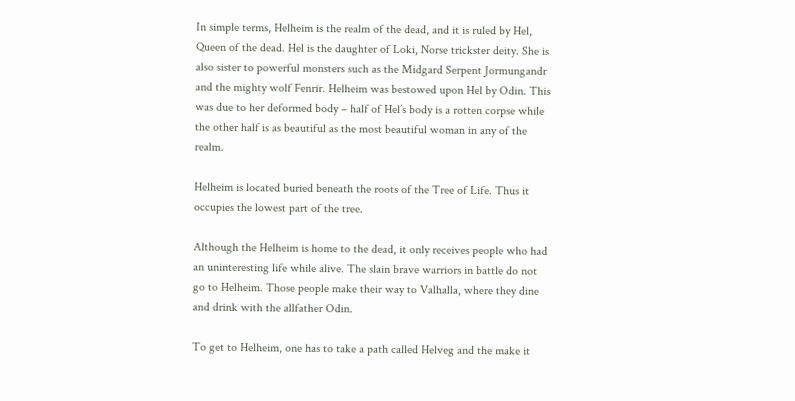In simple terms, Helheim is the realm of the dead, and it is ruled by Hel, Queen of the dead. Hel is the daughter of Loki, Norse trickster deity. She is also sister to powerful monsters such as the Midgard Serpent Jormungandr and the mighty wolf Fenrir. Helheim was bestowed upon Hel by Odin. This was due to her deformed body – half of Hel’s body is a rotten corpse while the other half is as beautiful as the most beautiful woman in any of the realm.

Helheim is located buried beneath the roots of the Tree of Life. Thus it occupies the lowest part of the tree.

Although the Helheim is home to the dead, it only receives people who had an uninteresting life while alive. The slain brave warriors in battle do not go to Helheim. Those people make their way to Valhalla, where they dine and drink with the allfather Odin.

To get to Helheim, one has to take a path called Helveg and the make it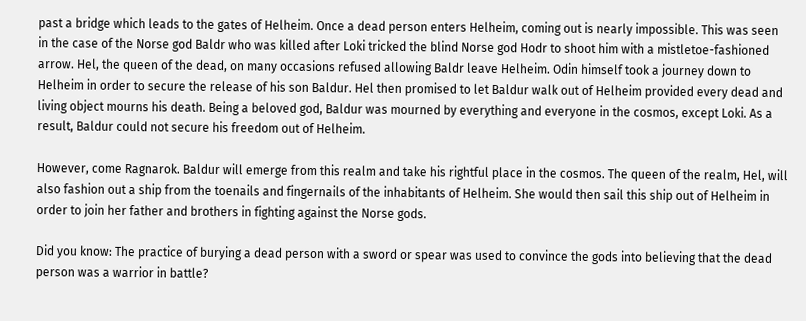past a bridge which leads to the gates of Helheim. Once a dead person enters Helheim, coming out is nearly impossible. This was seen in the case of the Norse god Baldr who was killed after Loki tricked the blind Norse god Hodr to shoot him with a mistletoe-fashioned arrow. Hel, the queen of the dead, on many occasions refused allowing Baldr leave Helheim. Odin himself took a journey down to Helheim in order to secure the release of his son Baldur. Hel then promised to let Baldur walk out of Helheim provided every dead and living object mourns his death. Being a beloved god, Baldur was mourned by everything and everyone in the cosmos, except Loki. As a result, Baldur could not secure his freedom out of Helheim.

However, come Ragnarok. Baldur will emerge from this realm and take his rightful place in the cosmos. The queen of the realm, Hel, will also fashion out a ship from the toenails and fingernails of the inhabitants of Helheim. She would then sail this ship out of Helheim in order to join her father and brothers in fighting against the Norse gods.

Did you know: The practice of burying a dead person with a sword or spear was used to convince the gods into believing that the dead person was a warrior in battle?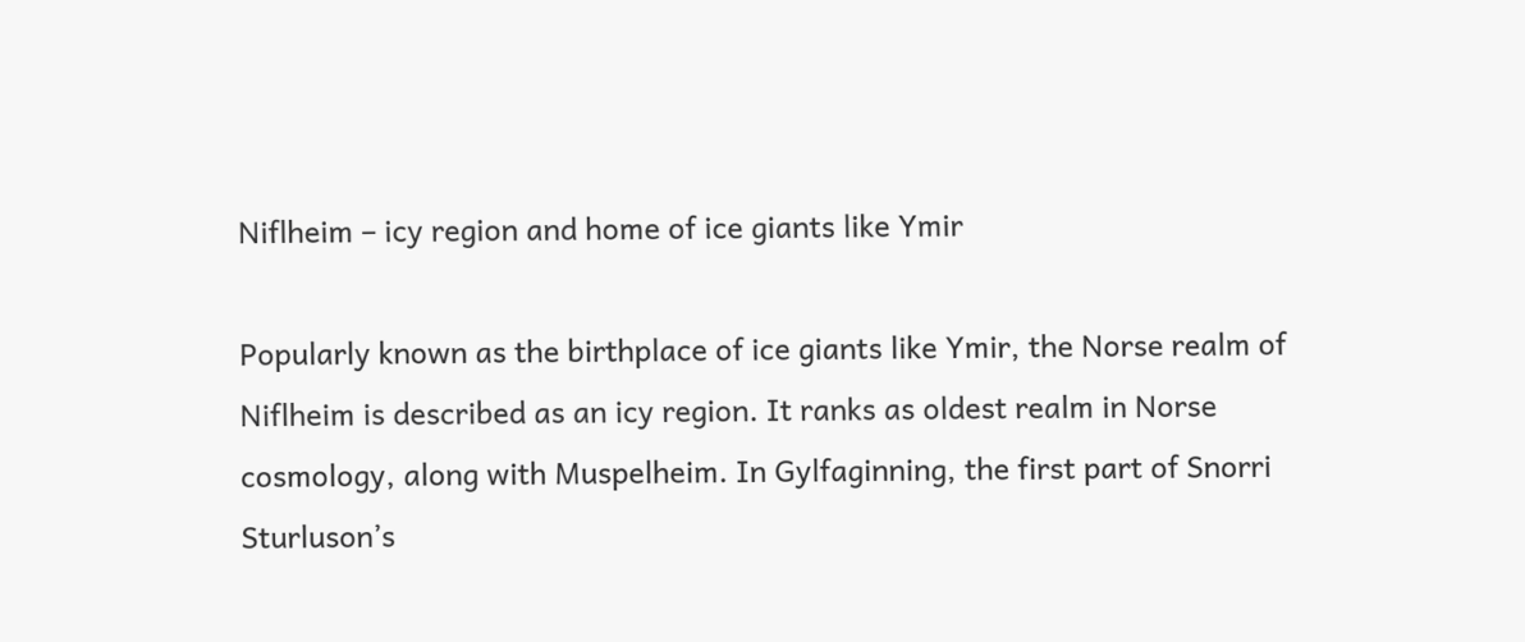Niflheim – icy region and home of ice giants like Ymir

Popularly known as the birthplace of ice giants like Ymir, the Norse realm of Niflheim is described as an icy region. It ranks as oldest realm in Norse cosmology, along with Muspelheim. In Gylfaginning, the first part of Snorri Sturluson’s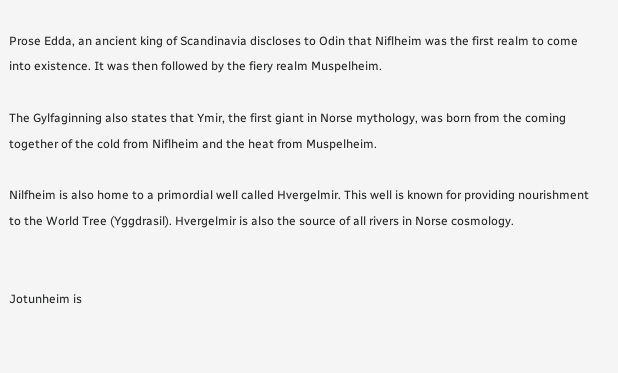Prose Edda, an ancient king of Scandinavia discloses to Odin that Niflheim was the first realm to come into existence. It was then followed by the fiery realm Muspelheim.

The Gylfaginning also states that Ymir, the first giant in Norse mythology, was born from the coming together of the cold from Niflheim and the heat from Muspelheim.

Nilfheim is also home to a primordial well called Hvergelmir. This well is known for providing nourishment to the World Tree (Yggdrasil). Hvergelmir is also the source of all rivers in Norse cosmology.


Jotunheim is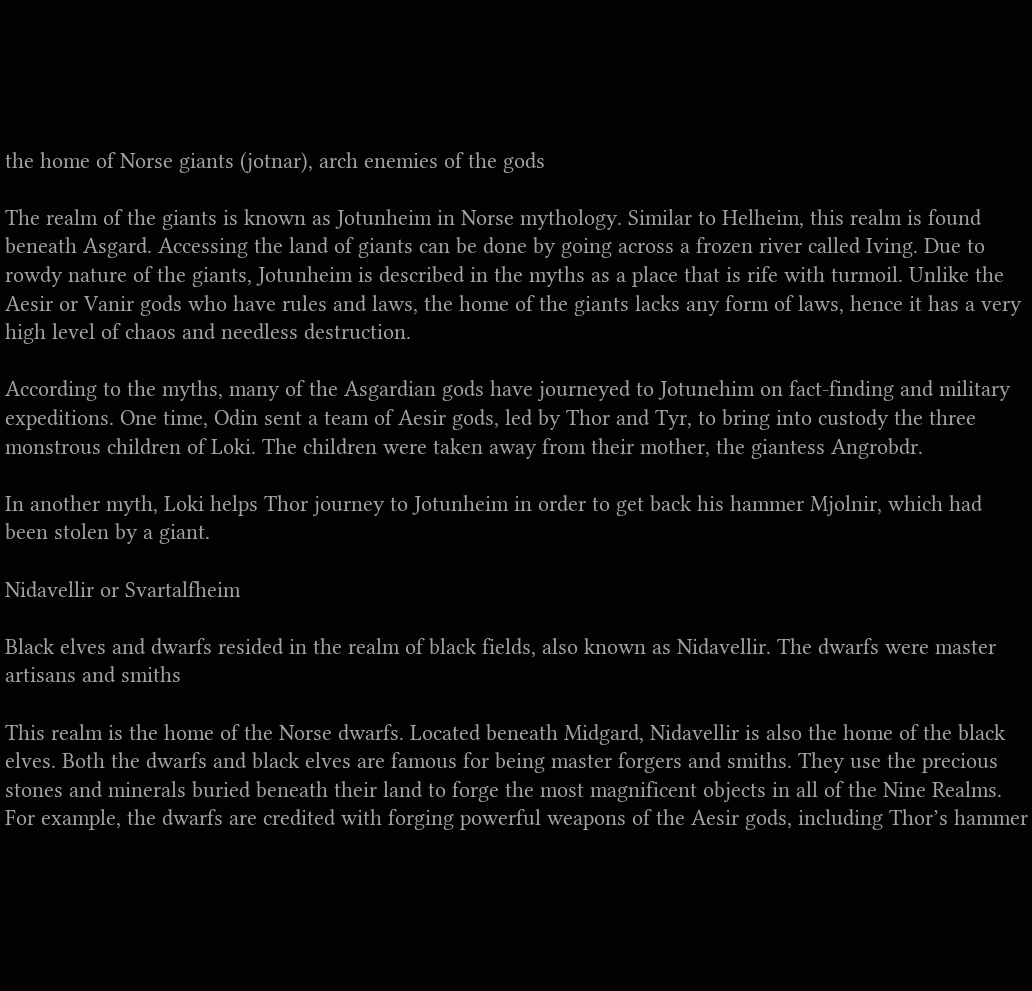the home of Norse giants (jotnar), arch enemies of the gods

The realm of the giants is known as Jotunheim in Norse mythology. Similar to Helheim, this realm is found beneath Asgard. Accessing the land of giants can be done by going across a frozen river called Iving. Due to rowdy nature of the giants, Jotunheim is described in the myths as a place that is rife with turmoil. Unlike the Aesir or Vanir gods who have rules and laws, the home of the giants lacks any form of laws, hence it has a very high level of chaos and needless destruction.

According to the myths, many of the Asgardian gods have journeyed to Jotunehim on fact-finding and military expeditions. One time, Odin sent a team of Aesir gods, led by Thor and Tyr, to bring into custody the three monstrous children of Loki. The children were taken away from their mother, the giantess Angrobdr.

In another myth, Loki helps Thor journey to Jotunheim in order to get back his hammer Mjolnir, which had been stolen by a giant.

Nidavellir or Svartalfheim

Black elves and dwarfs resided in the realm of black fields, also known as Nidavellir. The dwarfs were master artisans and smiths

This realm is the home of the Norse dwarfs. Located beneath Midgard, Nidavellir is also the home of the black elves. Both the dwarfs and black elves are famous for being master forgers and smiths. They use the precious stones and minerals buried beneath their land to forge the most magnificent objects in all of the Nine Realms. For example, the dwarfs are credited with forging powerful weapons of the Aesir gods, including Thor’s hammer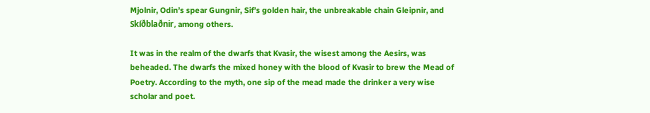Mjolnir, Odin’s spear Gungnir, Sif’s golden hair, the unbreakable chain Gleipnir, and Skíðblaðnir, among others.

It was in the realm of the dwarfs that Kvasir, the wisest among the Aesirs, was beheaded. The dwarfs the mixed honey with the blood of Kvasir to brew the Mead of Poetry. According to the myth, one sip of the mead made the drinker a very wise scholar and poet.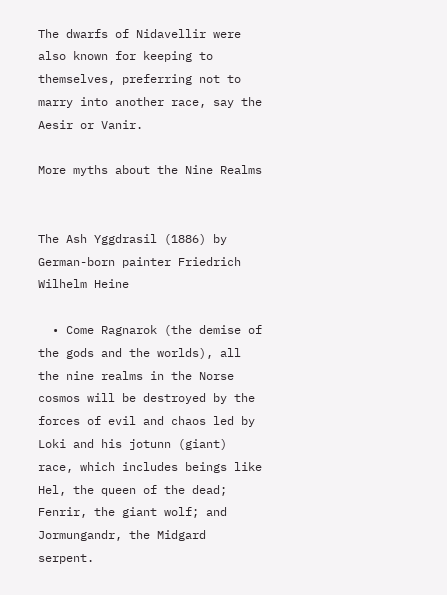The dwarfs of Nidavellir were also known for keeping to themselves, preferring not to marry into another race, say the Aesir or Vanir.

More myths about the Nine Realms


The Ash Yggdrasil (1886) by German-born painter Friedrich Wilhelm Heine

  • Come Ragnarok (the demise of the gods and the worlds), all the nine realms in the Norse cosmos will be destroyed by the forces of evil and chaos led by Loki and his jotunn (giant) race, which includes beings like Hel, the queen of the dead; Fenrir, the giant wolf; and Jormungandr, the Midgard serpent.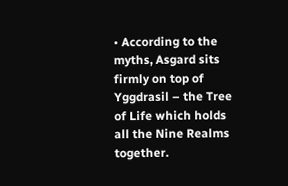• According to the myths, Asgard sits firmly on top of Yggdrasil – the Tree of Life which holds all the Nine Realms together.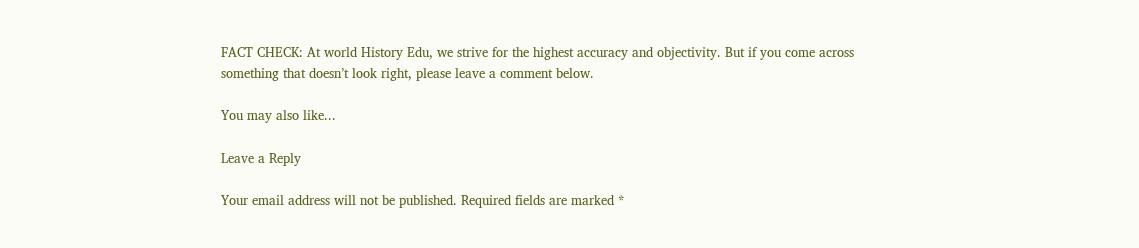FACT CHECK: At world History Edu, we strive for the highest accuracy and objectivity. But if you come across something that doesn’t look right, please leave a comment below.

You may also like...

Leave a Reply

Your email address will not be published. Required fields are marked *